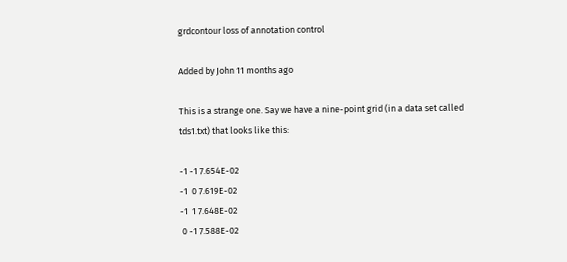grdcontour loss of annotation control

Added by John 11 months ago

This is a strange one. Say we have a nine-point grid (in a data set called tds1.txt) that looks like this:

-1 -1 7.654E-02
-1  0 7.619E-02
-1  1 7.648E-02
 0 -1 7.588E-02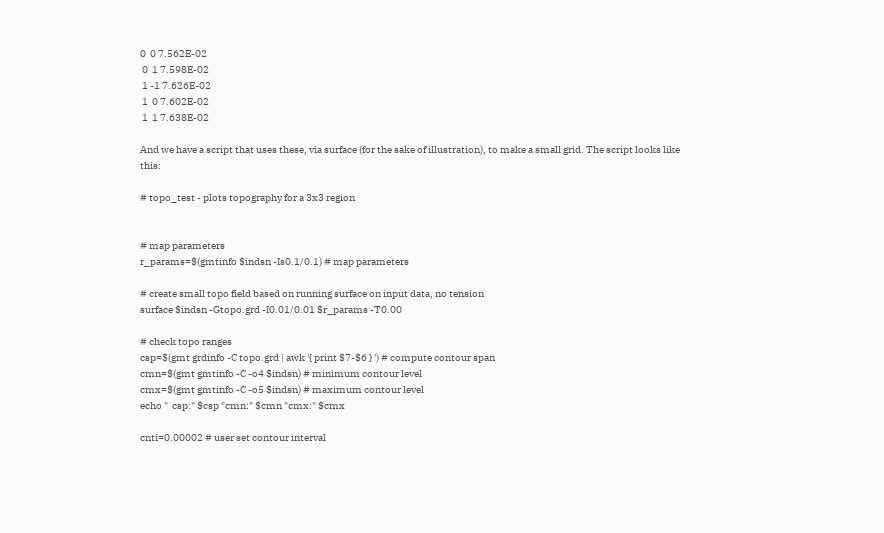0  0 7.562E-02
 0  1 7.598E-02
 1 -1 7.626E-02
 1  0 7.602E-02
 1  1 7.638E-02

And we have a script that uses these, via surface (for the sake of illustration), to make a small grid. The script looks like this:

# topo_test - plots topography for a 3x3 region


# map parameters
r_params=$(gmtinfo $indsn -Is0.1/0.1) # map parameters

# create small topo field based on running surface on input data, no tension
surface $indsn -Gtopo.grd -I0.01/0.01 $r_params -T0.00

# check topo ranges
csp=$(gmt grdinfo -C topo.grd | awk '{ print $7-$6 } ') # compute contour span
cmn=$(gmt gmtinfo -C -o4 $indsn) # minimum contour level
cmx=$(gmt gmtinfo -C -o5 $indsn) # maximum contour level
echo "  csp:" $csp "cmn:" $cmn "cmx:" $cmx

cnti=0.00002 # user set contour interval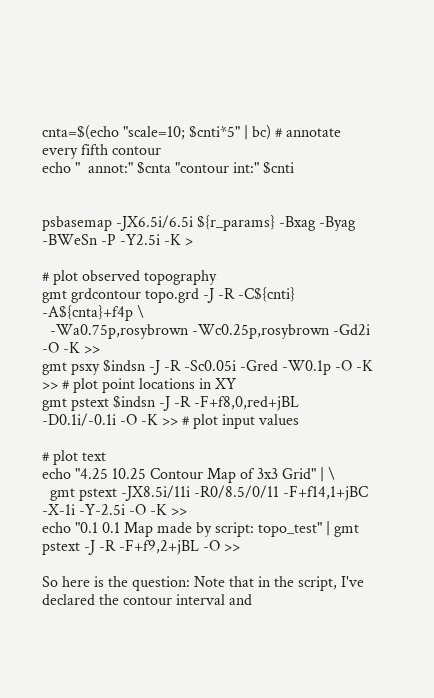cnta=$(echo "scale=10; $cnti*5" | bc) # annotate every fifth contour
echo "  annot:" $cnta "contour int:" $cnti


psbasemap -JX6.5i/6.5i ${r_params} -Bxag -Byag -BWeSn -P -Y2.5i -K >

# plot observed topography
gmt grdcontour topo.grd -J -R -C${cnti} -A${cnta}+f4p \
  -Wa0.75p,rosybrown -Wc0.25p,rosybrown -Gd2i -O -K >>
gmt psxy $indsn -J -R -Sc0.05i -Gred -W0.1p -O -K >> # plot point locations in XY
gmt pstext $indsn -J -R -F+f8,0,red+jBL -D0.1i/-0.1i -O -K >> # plot input values

# plot text
echo "4.25 10.25 Contour Map of 3x3 Grid" | \
  gmt pstext -JX8.5i/11i -R0/8.5/0/11 -F+f14,1+jBC -X-1i -Y-2.5i -O -K >>
echo "0.1 0.1 Map made by script: topo_test" | gmt pstext -J -R -F+f9,2+jBL -O >>

So here is the question: Note that in the script, I've declared the contour interval and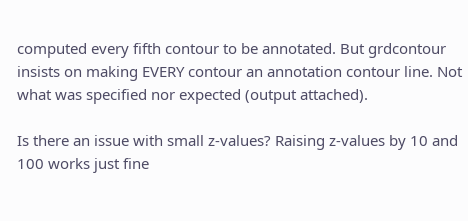computed every fifth contour to be annotated. But grdcontour insists on making EVERY contour an annotation contour line. Not what was specified nor expected (output attached).

Is there an issue with small z-values? Raising z-values by 10 and 100 works just fine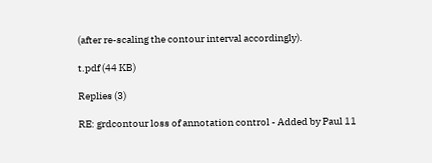(after re-scaling the contour interval accordingly).

t.pdf (44 KB)

Replies (3)

RE: grdcontour loss of annotation control - Added by Paul 11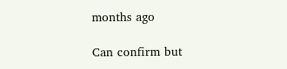months ago

Can confirm but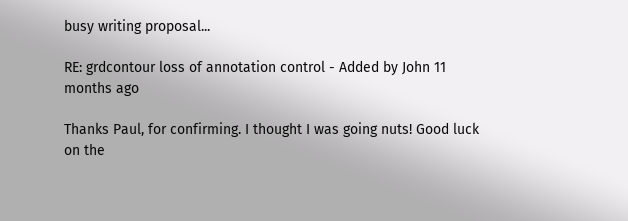busy writing proposal...

RE: grdcontour loss of annotation control - Added by John 11 months ago

Thanks Paul, for confirming. I thought I was going nuts! Good luck on the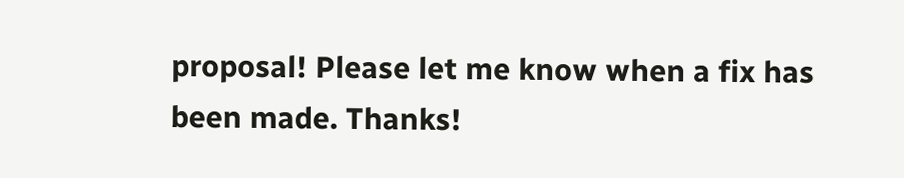proposal! Please let me know when a fix has been made. Thanks!